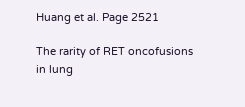Huang et al. Page 2521

The rarity of RET oncofusions in lung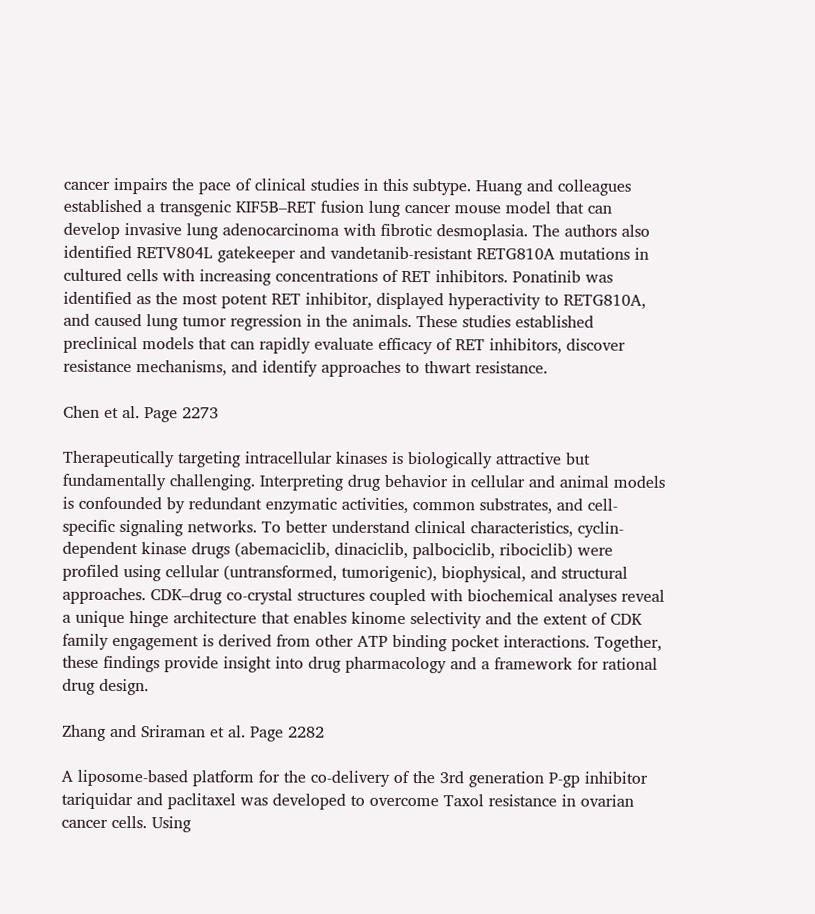cancer impairs the pace of clinical studies in this subtype. Huang and colleagues established a transgenic KIF5B–RET fusion lung cancer mouse model that can develop invasive lung adenocarcinoma with fibrotic desmoplasia. The authors also identified RETV804L gatekeeper and vandetanib-resistant RETG810A mutations in cultured cells with increasing concentrations of RET inhibitors. Ponatinib was identified as the most potent RET inhibitor, displayed hyperactivity to RETG810A, and caused lung tumor regression in the animals. These studies established preclinical models that can rapidly evaluate efficacy of RET inhibitors, discover resistance mechanisms, and identify approaches to thwart resistance.

Chen et al. Page 2273

Therapeutically targeting intracellular kinases is biologically attractive but fundamentally challenging. Interpreting drug behavior in cellular and animal models is confounded by redundant enzymatic activities, common substrates, and cell-specific signaling networks. To better understand clinical characteristics, cyclin-dependent kinase drugs (abemaciclib, dinaciclib, palbociclib, ribociclib) were profiled using cellular (untransformed, tumorigenic), biophysical, and structural approaches. CDK–drug co-crystal structures coupled with biochemical analyses reveal a unique hinge architecture that enables kinome selectivity and the extent of CDK family engagement is derived from other ATP binding pocket interactions. Together, these findings provide insight into drug pharmacology and a framework for rational drug design.

Zhang and Sriraman et al. Page 2282

A liposome-based platform for the co-delivery of the 3rd generation P-gp inhibitor tariquidar and paclitaxel was developed to overcome Taxol resistance in ovarian cancer cells. Using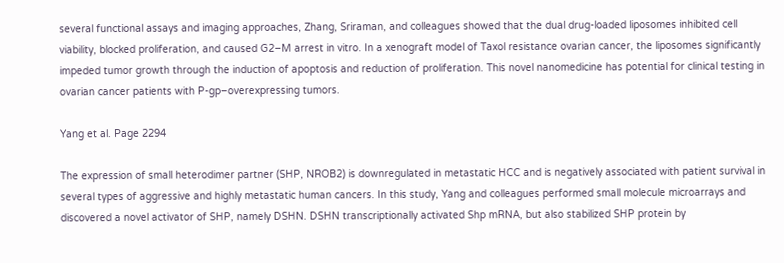several functional assays and imaging approaches, Zhang, Sriraman, and colleagues showed that the dual drug-loaded liposomes inhibited cell viability, blocked proliferation, and caused G2–M arrest in vitro. In a xenograft model of Taxol resistance ovarian cancer, the liposomes significantly impeded tumor growth through the induction of apoptosis and reduction of proliferation. This novel nanomedicine has potential for clinical testing in ovarian cancer patients with P-gp–overexpressing tumors.

Yang et al. Page 2294

The expression of small heterodimer partner (SHP, NROB2) is downregulated in metastatic HCC and is negatively associated with patient survival in several types of aggressive and highly metastatic human cancers. In this study, Yang and colleagues performed small molecule microarrays and discovered a novel activator of SHP, namely DSHN. DSHN transcriptionally activated Shp mRNA, but also stabilized SHP protein by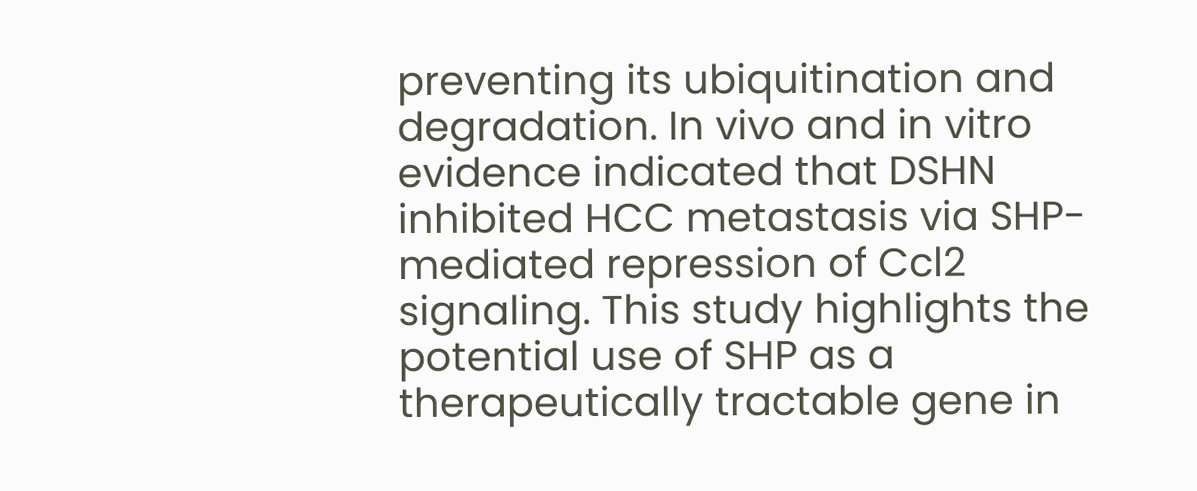preventing its ubiquitination and degradation. In vivo and in vitro evidence indicated that DSHN inhibited HCC metastasis via SHP-mediated repression of Ccl2 signaling. This study highlights the potential use of SHP as a therapeutically tractable gene in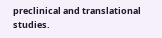preclinical and translational studies.